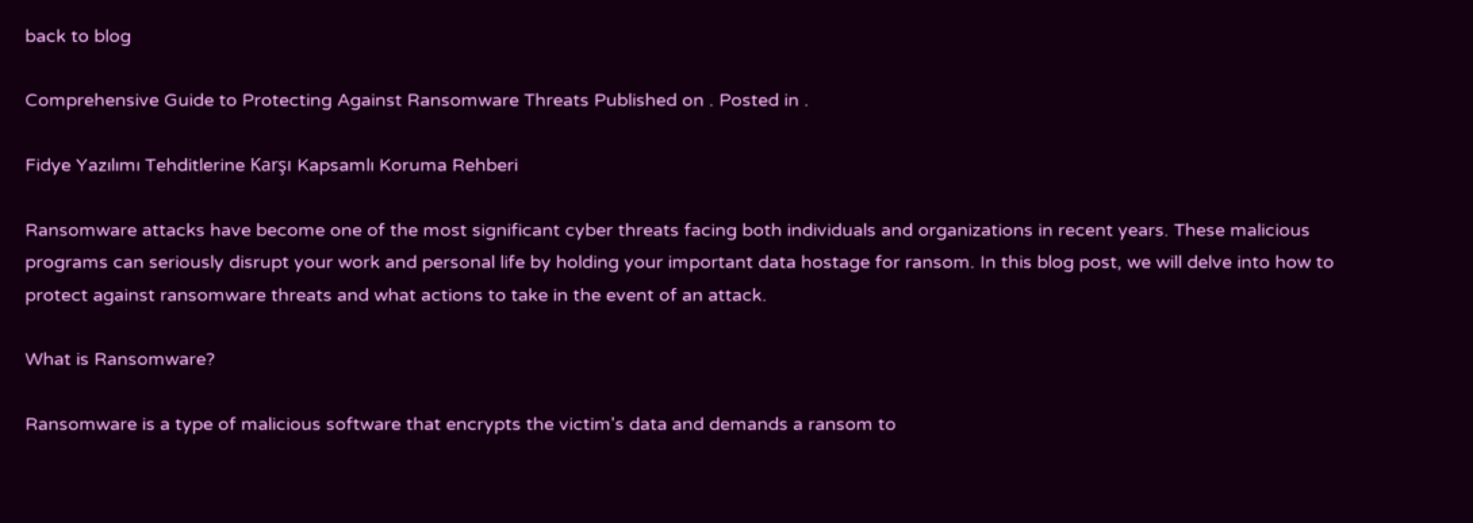back to blog

Comprehensive Guide to Protecting Against Ransomware Threats Published on . Posted in .

Fidye Yazılımı Tehditlerine Karşı Kapsamlı Koruma Rehberi

Ransomware attacks have become one of the most significant cyber threats facing both individuals and organizations in recent years. These malicious programs can seriously disrupt your work and personal life by holding your important data hostage for ransom. In this blog post, we will delve into how to protect against ransomware threats and what actions to take in the event of an attack.

What is Ransomware?

Ransomware is a type of malicious software that encrypts the victim's data and demands a ransom to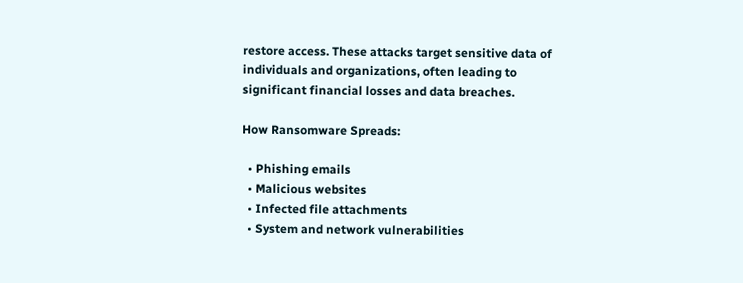restore access. These attacks target sensitive data of individuals and organizations, often leading to significant financial losses and data breaches.

How Ransomware Spreads:

  • Phishing emails
  • Malicious websites
  • Infected file attachments
  • System and network vulnerabilities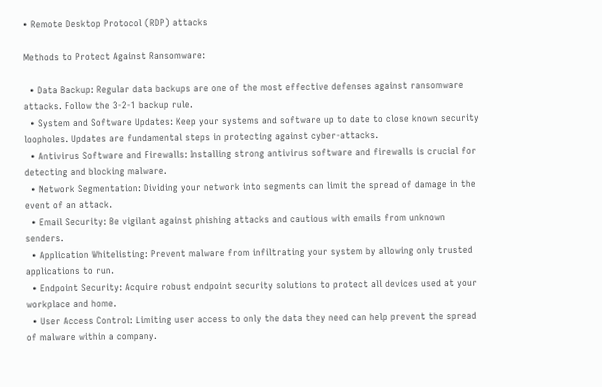• Remote Desktop Protocol (RDP) attacks

Methods to Protect Against Ransomware:

  • Data Backup: Regular data backups are one of the most effective defenses against ransomware attacks. Follow the 3-2-1 backup rule.
  • System and Software Updates: Keep your systems and software up to date to close known security loopholes. Updates are fundamental steps in protecting against cyber-attacks.
  • Antivirus Software and Firewalls: Installing strong antivirus software and firewalls is crucial for detecting and blocking malware.
  • Network Segmentation: Dividing your network into segments can limit the spread of damage in the event of an attack.
  • Email Security: Be vigilant against phishing attacks and cautious with emails from unknown senders.
  • Application Whitelisting: Prevent malware from infiltrating your system by allowing only trusted applications to run.
  • Endpoint Security: Acquire robust endpoint security solutions to protect all devices used at your workplace and home.
  • User Access Control: Limiting user access to only the data they need can help prevent the spread of malware within a company.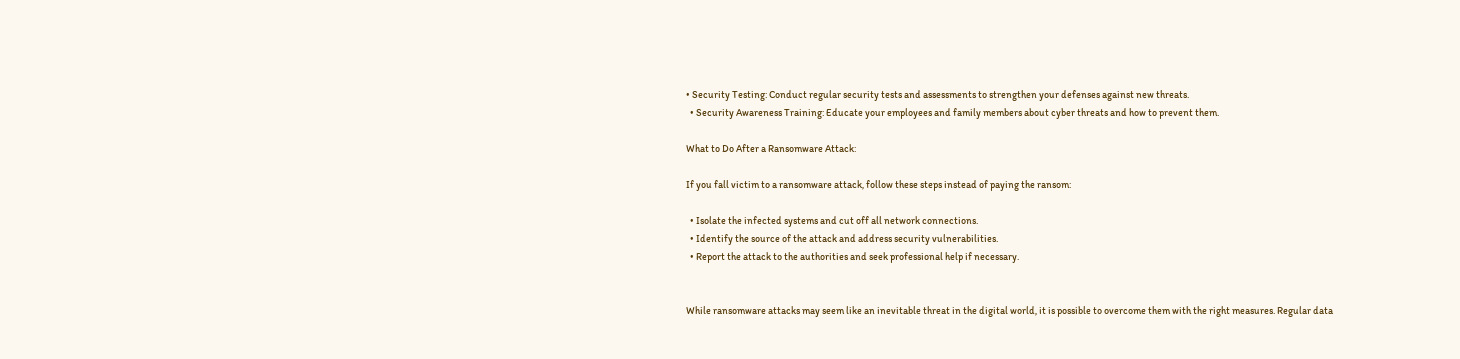• Security Testing: Conduct regular security tests and assessments to strengthen your defenses against new threats.
  • Security Awareness Training: Educate your employees and family members about cyber threats and how to prevent them.

What to Do After a Ransomware Attack:

If you fall victim to a ransomware attack, follow these steps instead of paying the ransom:

  • Isolate the infected systems and cut off all network connections.
  • Identify the source of the attack and address security vulnerabilities.
  • Report the attack to the authorities and seek professional help if necessary.


While ransomware attacks may seem like an inevitable threat in the digital world, it is possible to overcome them with the right measures. Regular data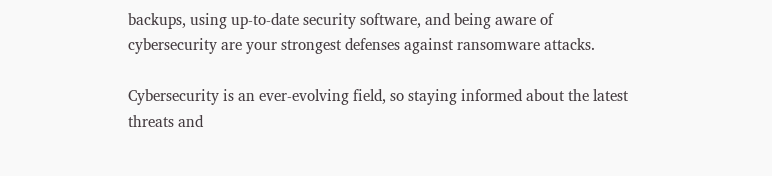backups, using up-to-date security software, and being aware of cybersecurity are your strongest defenses against ransomware attacks.

Cybersecurity is an ever-evolving field, so staying informed about the latest threats and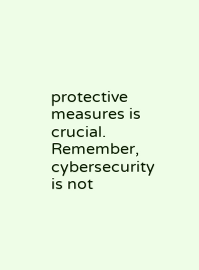protective measures is crucial. Remember, cybersecurity is not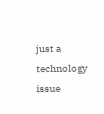just a technology issue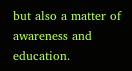but also a matter of awareness and education.